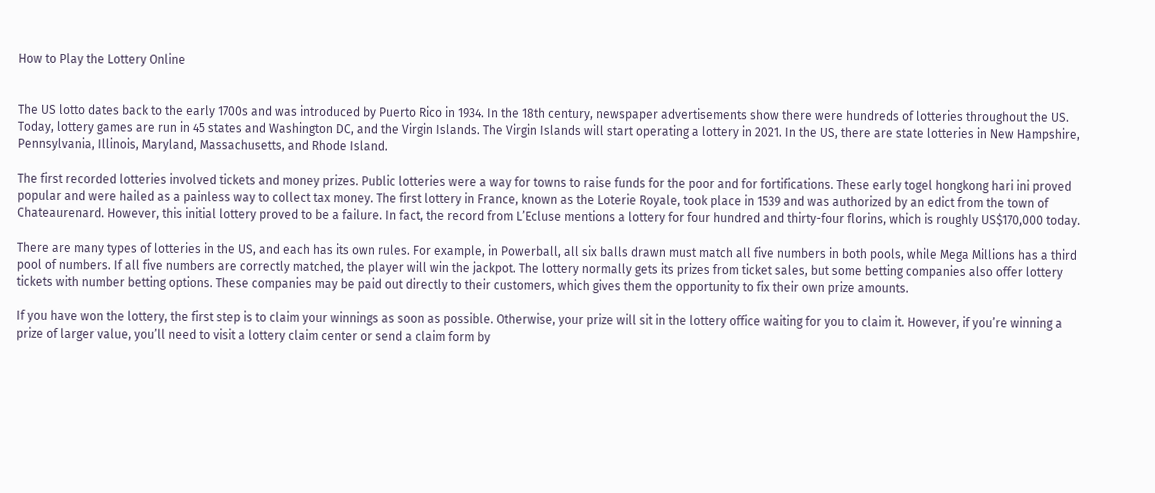How to Play the Lottery Online


The US lotto dates back to the early 1700s and was introduced by Puerto Rico in 1934. In the 18th century, newspaper advertisements show there were hundreds of lotteries throughout the US. Today, lottery games are run in 45 states and Washington DC, and the Virgin Islands. The Virgin Islands will start operating a lottery in 2021. In the US, there are state lotteries in New Hampshire, Pennsylvania, Illinois, Maryland, Massachusetts, and Rhode Island.

The first recorded lotteries involved tickets and money prizes. Public lotteries were a way for towns to raise funds for the poor and for fortifications. These early togel hongkong hari ini proved popular and were hailed as a painless way to collect tax money. The first lottery in France, known as the Loterie Royale, took place in 1539 and was authorized by an edict from the town of Chateaurenard. However, this initial lottery proved to be a failure. In fact, the record from L’Ecluse mentions a lottery for four hundred and thirty-four florins, which is roughly US$170,000 today.

There are many types of lotteries in the US, and each has its own rules. For example, in Powerball, all six balls drawn must match all five numbers in both pools, while Mega Millions has a third pool of numbers. If all five numbers are correctly matched, the player will win the jackpot. The lottery normally gets its prizes from ticket sales, but some betting companies also offer lottery tickets with number betting options. These companies may be paid out directly to their customers, which gives them the opportunity to fix their own prize amounts.

If you have won the lottery, the first step is to claim your winnings as soon as possible. Otherwise, your prize will sit in the lottery office waiting for you to claim it. However, if you’re winning a prize of larger value, you’ll need to visit a lottery claim center or send a claim form by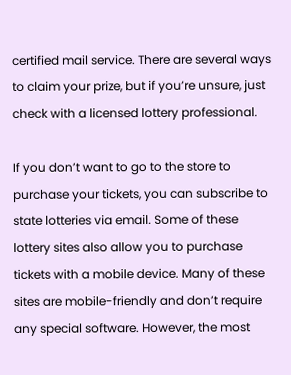certified mail service. There are several ways to claim your prize, but if you’re unsure, just check with a licensed lottery professional.

If you don’t want to go to the store to purchase your tickets, you can subscribe to state lotteries via email. Some of these lottery sites also allow you to purchase tickets with a mobile device. Many of these sites are mobile-friendly and don’t require any special software. However, the most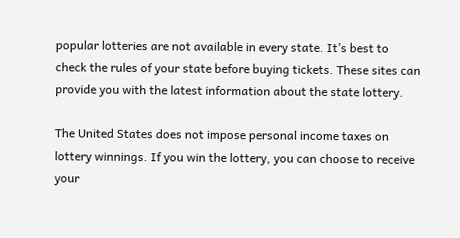popular lotteries are not available in every state. It’s best to check the rules of your state before buying tickets. These sites can provide you with the latest information about the state lottery.

The United States does not impose personal income taxes on lottery winnings. If you win the lottery, you can choose to receive your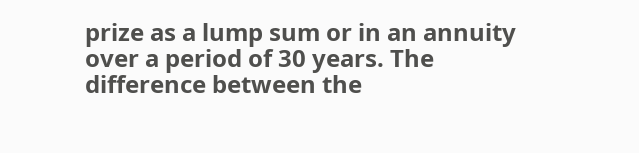prize as a lump sum or in an annuity over a period of 30 years. The difference between the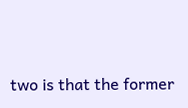two is that the former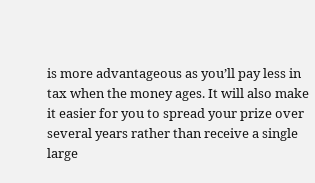is more advantageous as you’ll pay less in tax when the money ages. It will also make it easier for you to spread your prize over several years rather than receive a single large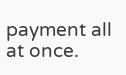payment all at once.